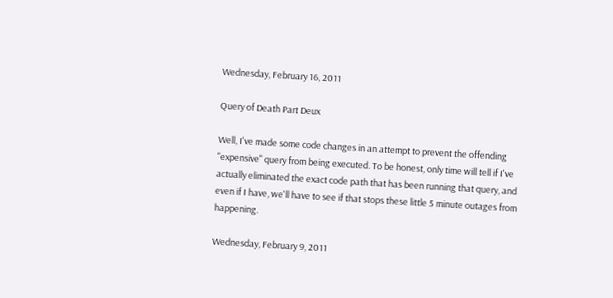Wednesday, February 16, 2011

Query of Death Part Deux

Well, I've made some code changes in an attempt to prevent the offending "expensive" query from being executed. To be honest, only time will tell if I've actually eliminated the exact code path that has been running that query, and even if I have, we'll have to see if that stops these little 5 minute outages from happening.

Wednesday, February 9, 2011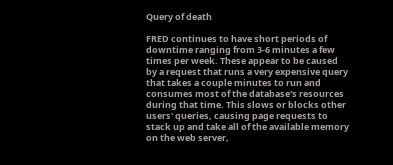Query of death

FRED continues to have short periods of downtime ranging from 3-6 minutes a few times per week. These appear to be caused by a request that runs a very expensive query that takes a couple minutes to run and consumes most of the database's resources during that time. This slows or blocks other users' queries, causing page requests to stack up and take all of the available memory on the web server,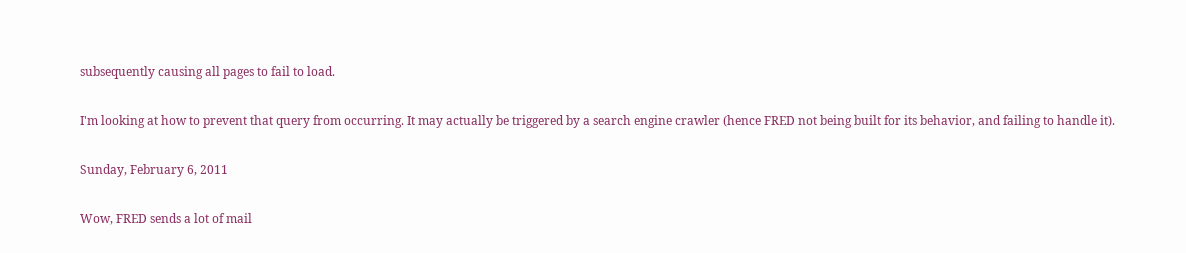subsequently causing all pages to fail to load.

I'm looking at how to prevent that query from occurring. It may actually be triggered by a search engine crawler (hence FRED not being built for its behavior, and failing to handle it).

Sunday, February 6, 2011

Wow, FRED sends a lot of mail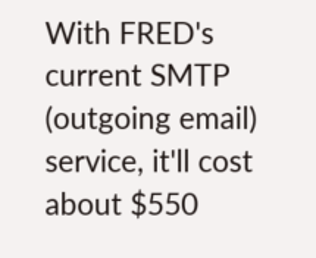With FRED's current SMTP (outgoing email) service, it'll cost about $550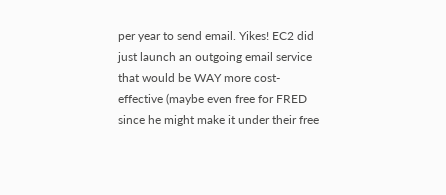per year to send email. Yikes! EC2 did just launch an outgoing email service that would be WAY more cost-effective (maybe even free for FRED since he might make it under their free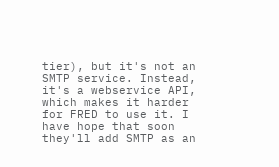tier), but it's not an SMTP service. Instead, it's a webservice API, which makes it harder for FRED to use it. I have hope that soon they'll add SMTP as an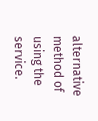alternative method of using the service.